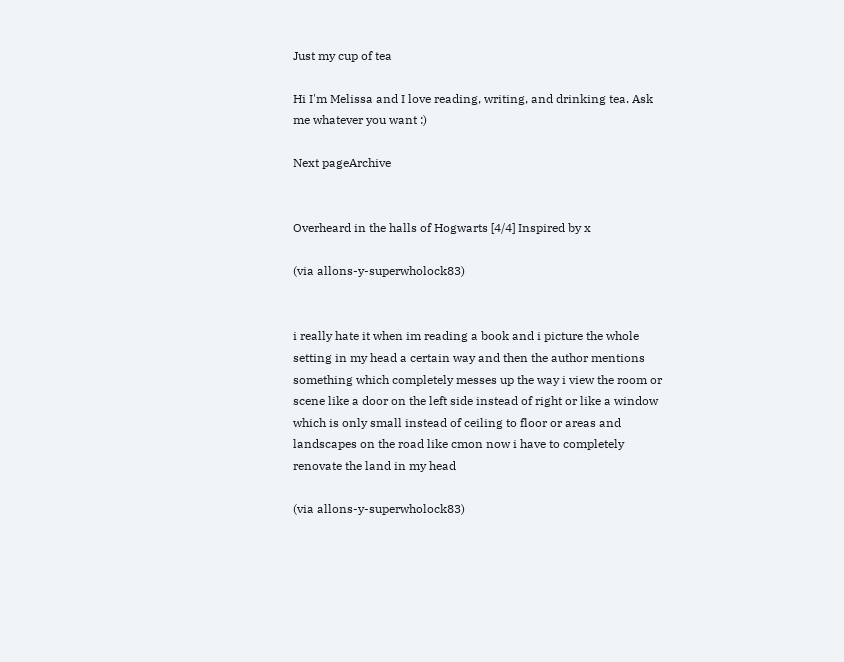Just my cup of tea

Hi I'm Melissa and I love reading, writing, and drinking tea. Ask me whatever you want :)

Next pageArchive


Overheard in the halls of Hogwarts [4/4] Inspired by x

(via allons-y-superwholock83)


i really hate it when im reading a book and i picture the whole setting in my head a certain way and then the author mentions something which completely messes up the way i view the room or scene like a door on the left side instead of right or like a window which is only small instead of ceiling to floor or areas and landscapes on the road like cmon now i have to completely renovate the land in my head

(via allons-y-superwholock83)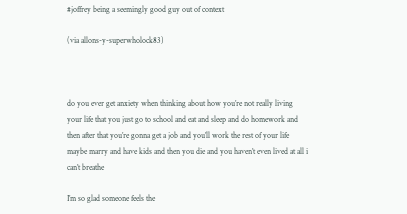#joffrey being a seemingly good guy out of context

(via allons-y-superwholock83)



do you ever get anxiety when thinking about how you’re not really living your life that you just go to school and eat and sleep and do homework and then after that you’re gonna get a job and you’ll work the rest of your life maybe marry and have kids and then you die and you haven’t even lived at all i can’t breathe

I’m so glad someone feels the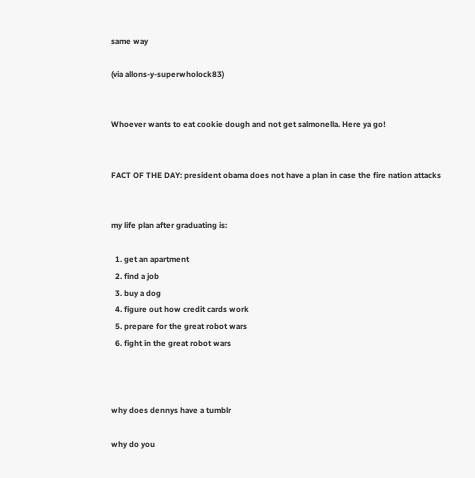same way

(via allons-y-superwholock83)


Whoever wants to eat cookie dough and not get salmonella. Here ya go!


FACT OF THE DAY: president obama does not have a plan in case the fire nation attacks


my life plan after graduating is:

  1. get an apartment
  2. find a job
  3. buy a dog
  4. figure out how credit cards work
  5. prepare for the great robot wars
  6. fight in the great robot wars



why does dennys have a tumblr

why do you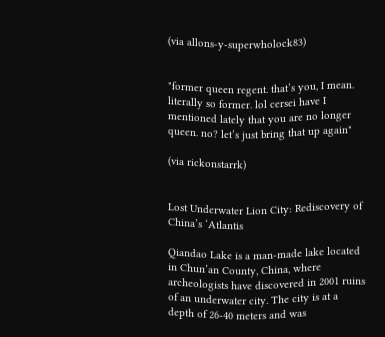(via allons-y-superwholock83)


"former queen regent. that’s you, I mean. literally so former. lol cersei have I mentioned lately that you are no longer queen. no? let’s just bring that up again"

(via rickonstarrk)


Lost Underwater Lion City: Rediscovery of China’s ‘Atlantis

Qiandao Lake is a man-made lake located in Chun’an County, China, where archeologists have discovered in 2001 ruins of an underwater city. The city is at a depth of 26-40 meters and was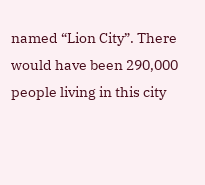named “Lion City”. There would have been 290,000 people living in this city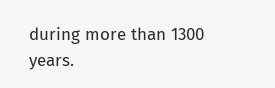during more than 1300 years.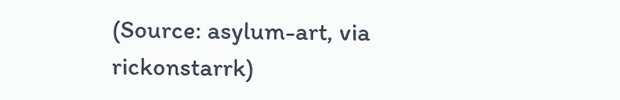(Source: asylum-art, via rickonstarrk)